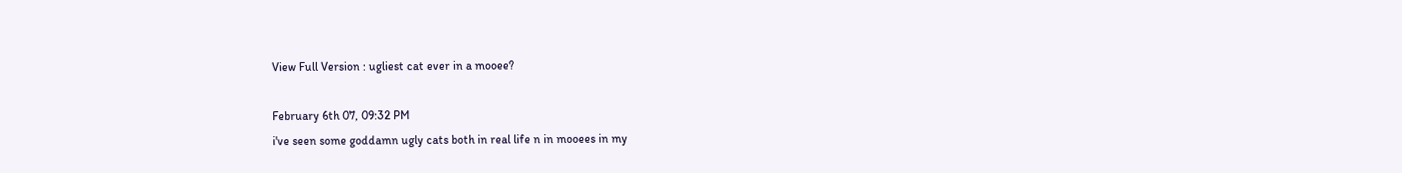View Full Version : ugliest cat ever in a mooee?

February 6th 07, 09:32 PM
i've seen some goddamn ugly cats both in real life n in mooees in my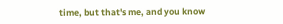time, but that's me, and you know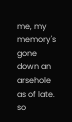me, my memory's gone down an
arsehole as of late. so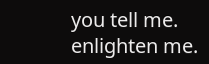you tell me. enlighten me.